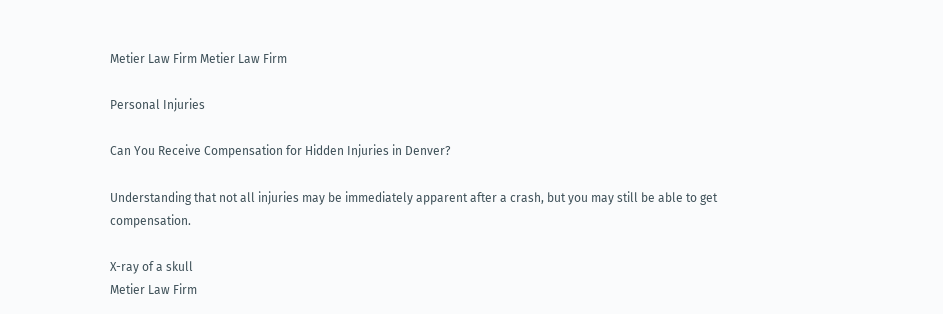Metier Law Firm Metier Law Firm

Personal Injuries

Can You Receive Compensation for Hidden Injuries in Denver?

Understanding that not all injuries may be immediately apparent after a crash, but you may still be able to get compensation.

X-ray of a skull
Metier Law Firm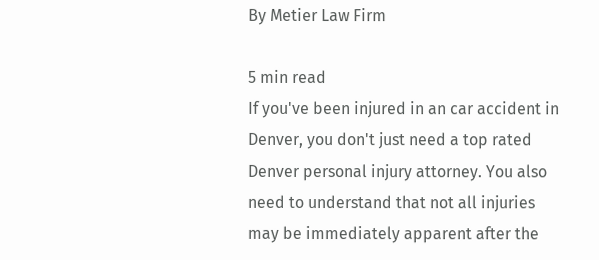By Metier Law Firm

5 min read
If you've been injured in an car accident in Denver, you don't just need a top rated Denver personal injury attorney. You also need to understand that not all injuries may be immediately apparent after the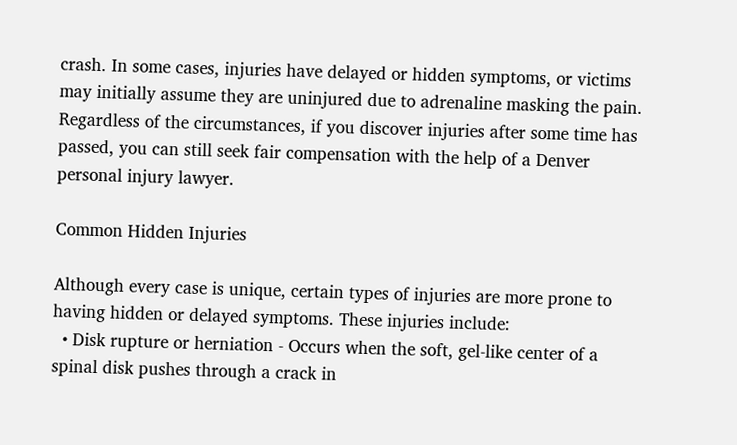crash. In some cases, injuries have delayed or hidden symptoms, or victims may initially assume they are uninjured due to adrenaline masking the pain. Regardless of the circumstances, if you discover injuries after some time has passed, you can still seek fair compensation with the help of a Denver personal injury lawyer.

Common Hidden Injuries

Although every case is unique, certain types of injuries are more prone to having hidden or delayed symptoms. These injuries include:
  • Disk rupture or herniation - Occurs when the soft, gel-like center of a spinal disk pushes through a crack in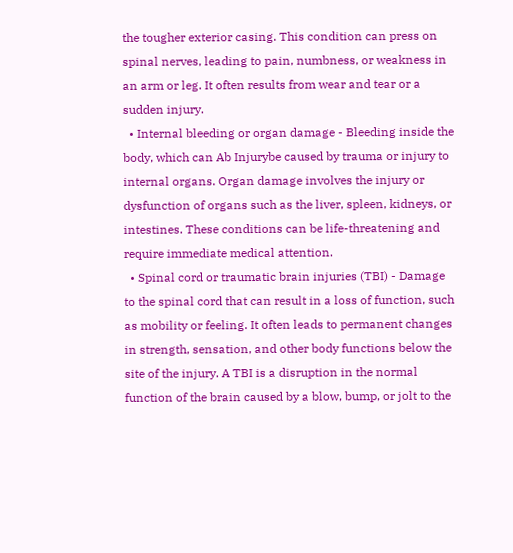the tougher exterior casing. This condition can press on spinal nerves, leading to pain, numbness, or weakness in an arm or leg. It often results from wear and tear or a sudden injury.
  • Internal bleeding or organ damage - Bleeding inside the body, which can Ab Injurybe caused by trauma or injury to internal organs. Organ damage involves the injury or dysfunction of organs such as the liver, spleen, kidneys, or intestines. These conditions can be life-threatening and require immediate medical attention.
  • Spinal cord or traumatic brain injuries (TBI) - Damage to the spinal cord that can result in a loss of function, such as mobility or feeling. It often leads to permanent changes in strength, sensation, and other body functions below the site of the injury. A TBI is a disruption in the normal function of the brain caused by a blow, bump, or jolt to the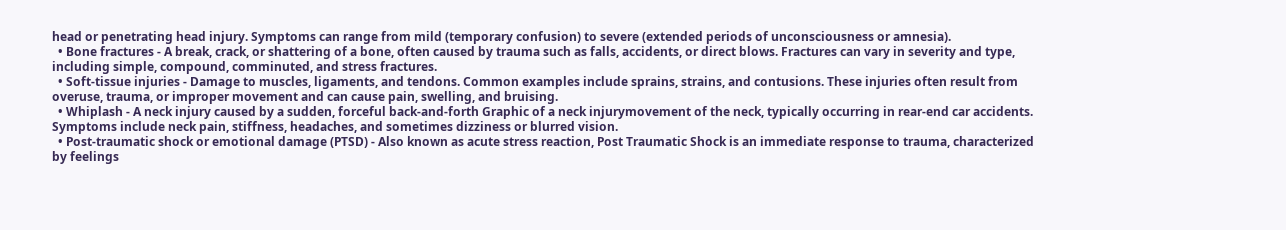head or penetrating head injury. Symptoms can range from mild (temporary confusion) to severe (extended periods of unconsciousness or amnesia).
  • Bone fractures - A break, crack, or shattering of a bone, often caused by trauma such as falls, accidents, or direct blows. Fractures can vary in severity and type, including simple, compound, comminuted, and stress fractures.
  • Soft-tissue injuries - Damage to muscles, ligaments, and tendons. Common examples include sprains, strains, and contusions. These injuries often result from overuse, trauma, or improper movement and can cause pain, swelling, and bruising.
  • Whiplash - A neck injury caused by a sudden, forceful back-and-forth Graphic of a neck injurymovement of the neck, typically occurring in rear-end car accidents. Symptoms include neck pain, stiffness, headaches, and sometimes dizziness or blurred vision.
  • Post-traumatic shock or emotional damage (PTSD) - Also known as acute stress reaction, Post Traumatic Shock is an immediate response to trauma, characterized by feelings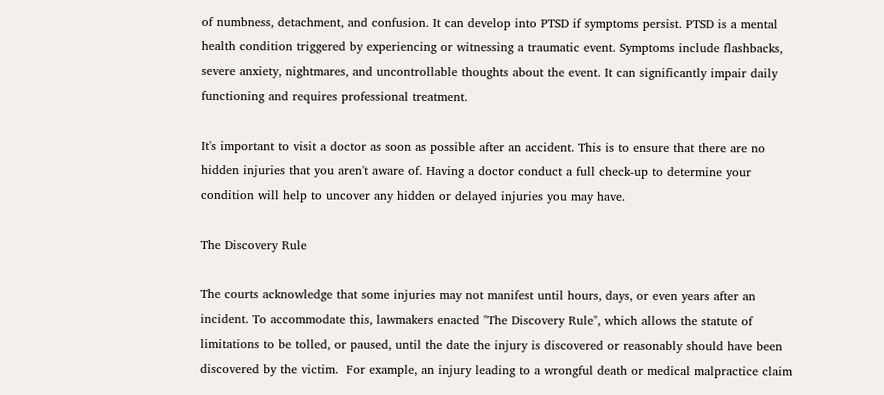of numbness, detachment, and confusion. It can develop into PTSD if symptoms persist. PTSD is a mental health condition triggered by experiencing or witnessing a traumatic event. Symptoms include flashbacks, severe anxiety, nightmares, and uncontrollable thoughts about the event. It can significantly impair daily functioning and requires professional treatment.

It's important to visit a doctor as soon as possible after an accident. This is to ensure that there are no hidden injuries that you aren't aware of. Having a doctor conduct a full check-up to determine your condition will help to uncover any hidden or delayed injuries you may have.

The Discovery Rule

The courts acknowledge that some injuries may not manifest until hours, days, or even years after an incident. To accommodate this, lawmakers enacted "The Discovery Rule", which allows the statute of limitations to be tolled, or paused, until the date the injury is discovered or reasonably should have been discovered by the victim.  For example, an injury leading to a wrongful death or medical malpractice claim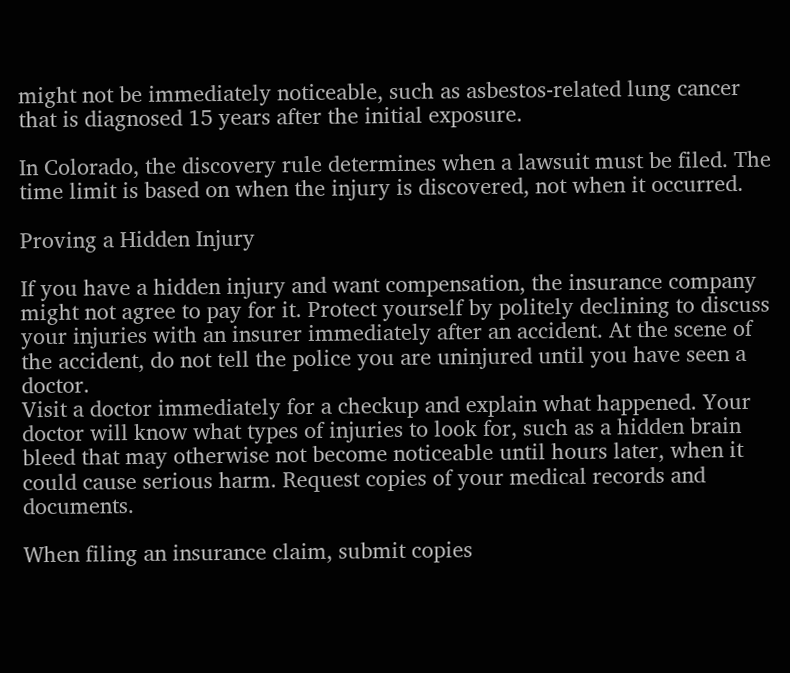might not be immediately noticeable, such as asbestos-related lung cancer that is diagnosed 15 years after the initial exposure.

In Colorado, the discovery rule determines when a lawsuit must be filed. The time limit is based on when the injury is discovered, not when it occurred.

Proving a Hidden Injury

If you have a hidden injury and want compensation, the insurance company might not agree to pay for it. Protect yourself by politely declining to discuss your injuries with an insurer immediately after an accident. At the scene of the accident, do not tell the police you are uninjured until you have seen a doctor.
Visit a doctor immediately for a checkup and explain what happened. Your doctor will know what types of injuries to look for, such as a hidden brain bleed that may otherwise not become noticeable until hours later, when it could cause serious harm. Request copies of your medical records and documents.

When filing an insurance claim, submit copies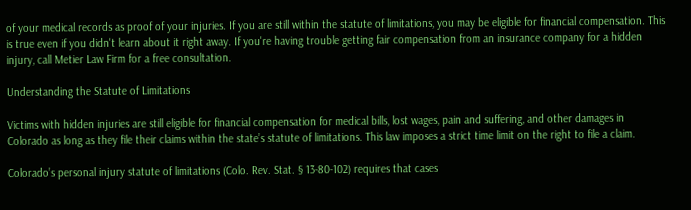of your medical records as proof of your injuries. If you are still within the statute of limitations, you may be eligible for financial compensation. This is true even if you didn't learn about it right away. If you're having trouble getting fair compensation from an insurance company for a hidden injury, call Metier Law Firm for a free consultation.

Understanding the Statute of Limitations

Victims with hidden injuries are still eligible for financial compensation for medical bills, lost wages, pain and suffering, and other damages in Colorado as long as they file their claims within the state’s statute of limitations. This law imposes a strict time limit on the right to file a claim.

Colorado’s personal injury statute of limitations (Colo. Rev. Stat. § 13-80-102) requires that cases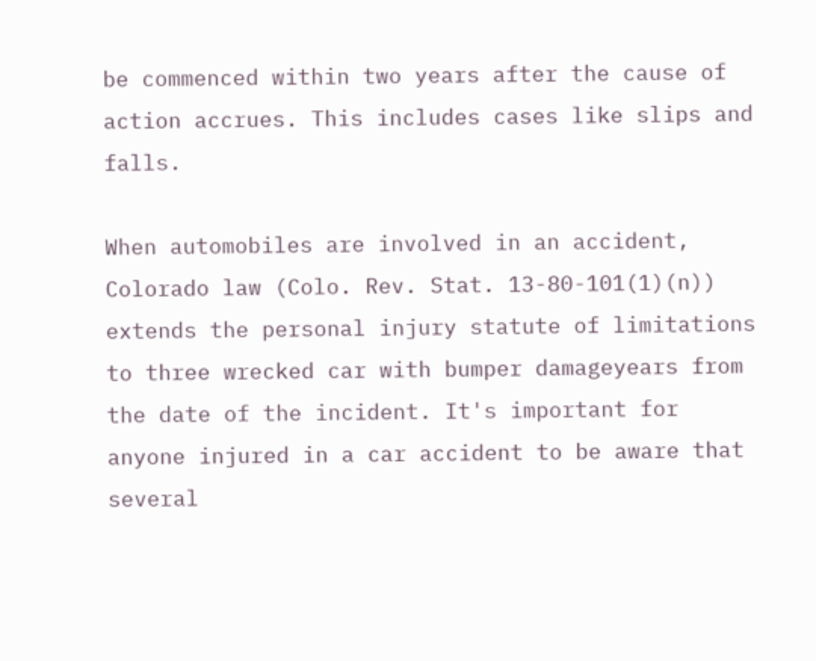be commenced within two years after the cause of action accrues. This includes cases like slips and falls.

When automobiles are involved in an accident, Colorado law (Colo. Rev. Stat. 13-80-101(1)(n)) extends the personal injury statute of limitations to three wrecked car with bumper damageyears from the date of the incident. It's important for anyone injured in a car accident to be aware that several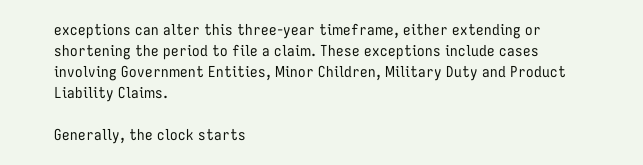exceptions can alter this three-year timeframe, either extending or shortening the period to file a claim. These exceptions include cases involving Government Entities, Minor Children, Military Duty and Product Liability Claims.

Generally, the clock starts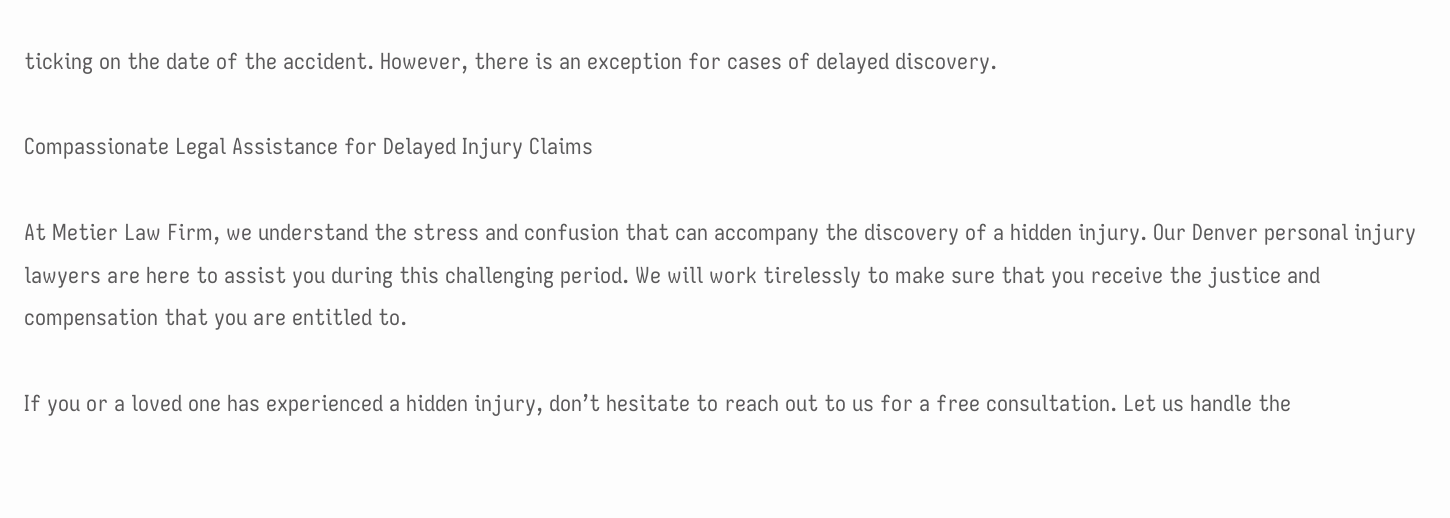ticking on the date of the accident. However, there is an exception for cases of delayed discovery.

Compassionate Legal Assistance for Delayed Injury Claims

At Metier Law Firm, we understand the stress and confusion that can accompany the discovery of a hidden injury. Our Denver personal injury lawyers are here to assist you during this challenging period. We will work tirelessly to make sure that you receive the justice and compensation that you are entitled to.

If you or a loved one has experienced a hidden injury, don’t hesitate to reach out to us for a free consultation. Let us handle the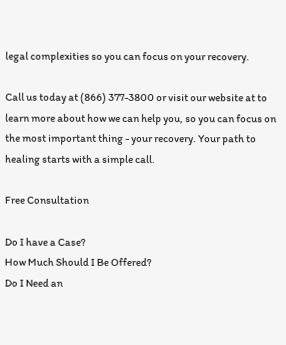legal complexities so you can focus on your recovery.

Call us today at (866) 377-3800 or visit our website at to learn more about how we can help you, so you can focus on the most important thing - your recovery. Your path to healing starts with a simple call.

Free Consultation

Do I have a Case?
How Much Should I Be Offered?
Do I Need an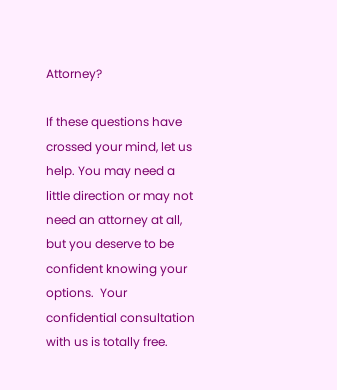Attorney?

If these questions have crossed your mind, let us help. You may need a little direction or may not need an attorney at all, but you deserve to be confident knowing your options.  Your confidential consultation with us is totally free.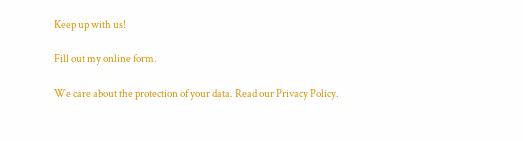Keep up with us!

Fill out my online form.

We care about the protection of your data. Read our Privacy Policy.